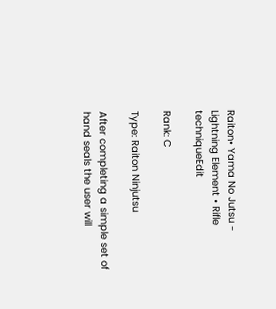Raiton• Yama No Jutsu - Lightning Element • Rifle techniqueEdit

Rank: C

Type: Raiton Ninjutsu

After completing a simple set of hand seals the user will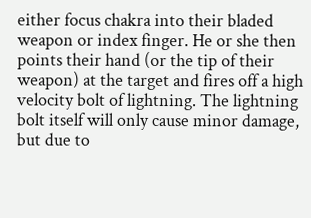either focus chakra into their bladed weapon or index finger. He or she then points their hand (or the tip of their weapon) at the target and fires off a high velocity bolt of lightning. The lightning bolt itself will only cause minor damage, but due to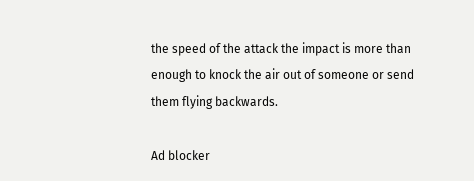the speed of the attack the impact is more than enough to knock the air out of someone or send them flying backwards.

Ad blocker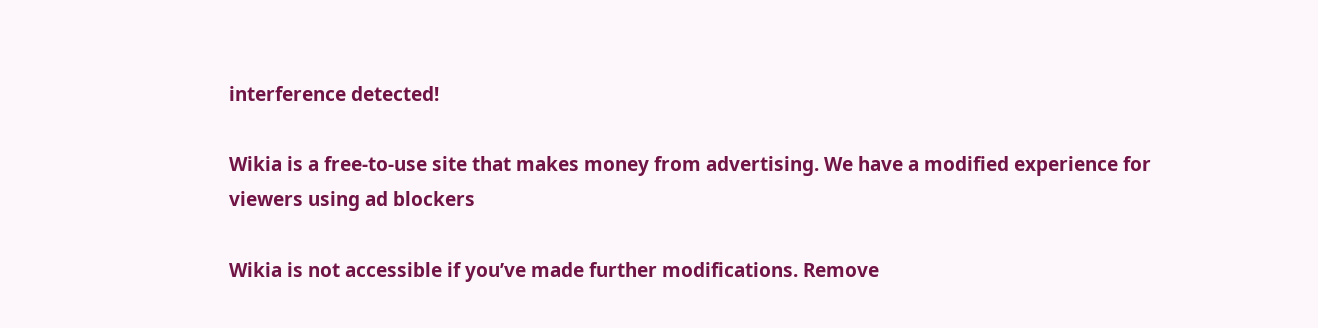interference detected!

Wikia is a free-to-use site that makes money from advertising. We have a modified experience for viewers using ad blockers

Wikia is not accessible if you’ve made further modifications. Remove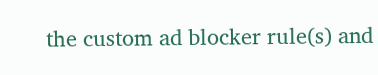the custom ad blocker rule(s) and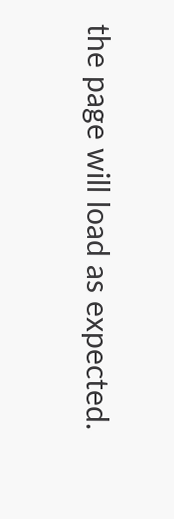the page will load as expected.